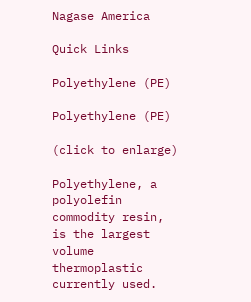Nagase America

Quick Links

Polyethylene (PE)

Polyethylene (PE)

(click to enlarge)

Polyethylene, a polyolefin commodity resin, is the largest volume thermoplastic currently used.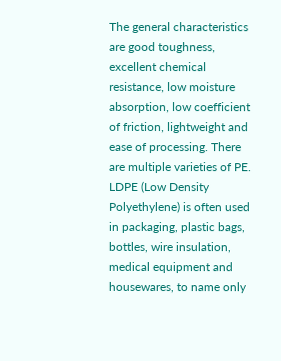The general characteristics are good toughness, excellent chemical resistance, low moisture absorption, low coefficient of friction, lightweight and ease of processing. There are multiple varieties of PE. LDPE (Low Density Polyethylene) is often used in packaging, plastic bags, bottles, wire insulation, medical equipment and housewares, to name only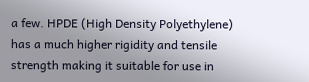a few. HPDE (High Density Polyethylene) has a much higher rigidity and tensile strength making it suitable for use in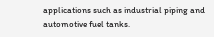applications such as industrial piping and automotive fuel tanks.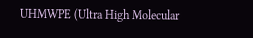UHMWPE (Ultra High Molecular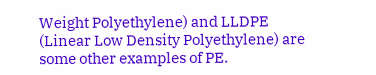Weight Polyethylene) and LLDPE (Linear Low Density Polyethylene) are some other examples of PE.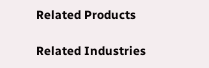Related Products

Related Industries